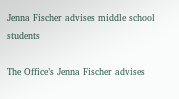Jenna Fischer advises middle school students

The Office’s Jenna Fischer advises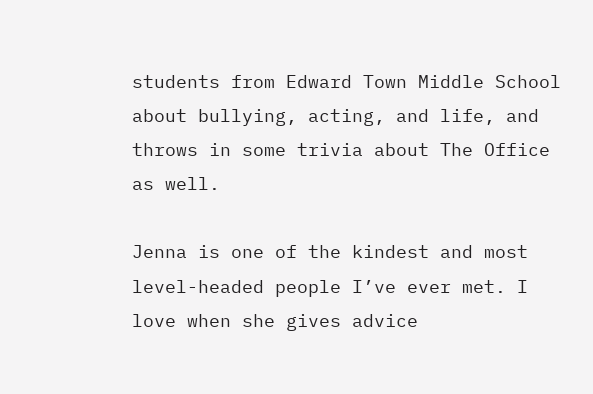students from Edward Town Middle School about bullying, acting, and life, and throws in some trivia about The Office as well.

Jenna is one of the kindest and most level-headed people I’ve ever met. I love when she gives advice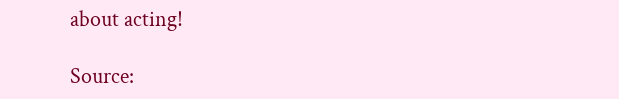about acting!

Source: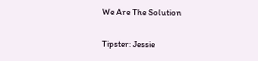We Are The Solution

Tipster: Jessie